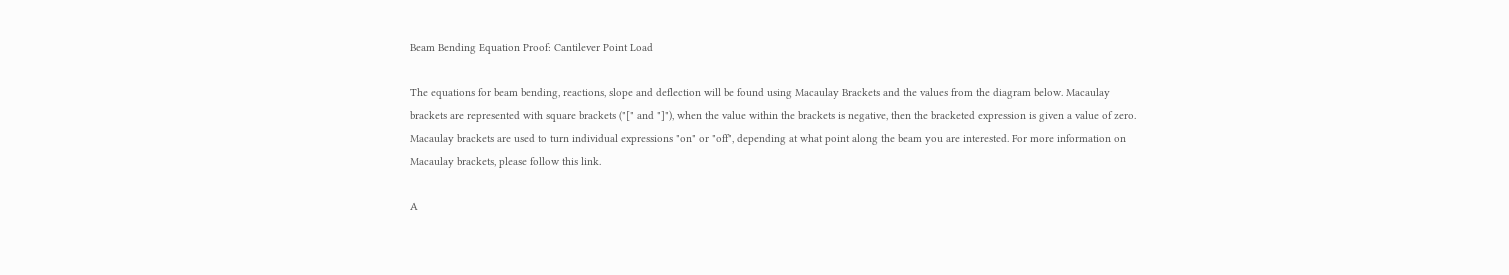Beam Bending Equation Proof: Cantilever Point Load

The equations for beam bending, reactions, slope and deflection will be found using Macaulay Brackets and the values from the diagram below. Macaulay brackets are represented with square brackets ("[" and "]"), when the value within the brackets is negative, then the bracketed expression is given a value of zero. Macaulay brackets are used to turn individual expressions "on" or "off", depending at what point along the beam you are interested. For more information on Macaulay brackets, please follow this link.

A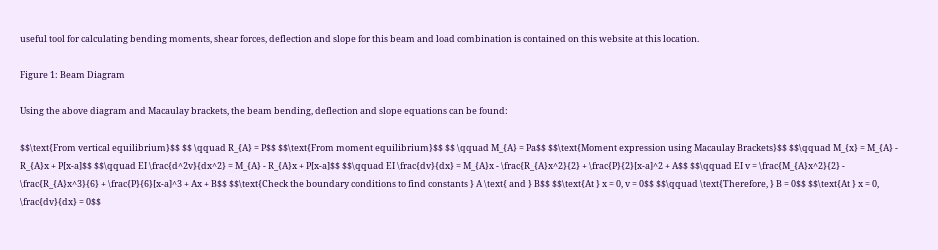useful tool for calculating bending moments, shear forces, deflection and slope for this beam and load combination is contained on this website at this location.

Figure 1: Beam Diagram

Using the above diagram and Macaulay brackets, the beam bending, deflection and slope equations can be found:

$$\text{From vertical equilibrium}$$ $$ \qquad R_{A} = P$$ $$\text{From moment equilibrium}$$ $$ \qquad M_{A} = Pa$$ $$\text{Moment expression using Macaulay Brackets}$$ $$\qquad M_{x} = M_{A} - R_{A}x + P[x-a]$$ $$\qquad EI \frac{d^2v}{dx^2} = M_{A} - R_{A}x + P[x-a]$$ $$\qquad EI \frac{dv}{dx} = M_{A}x - \frac{R_{A}x^2}{2} + \frac{P}{2}[x-a]^2 + A$$ $$\qquad EI v = \frac{M_{A}x^2}{2} - \frac{R_{A}x^3}{6} + \frac{P}{6}[x-a]^3 + Ax + B$$ $$\text{Check the boundary conditions to find constants } A \text{ and } B$$ $$\text{At } x = 0, v = 0$$ $$\qquad \text{Therefore, } B = 0$$ $$\text{At } x = 0, \frac{dv}{dx} = 0$$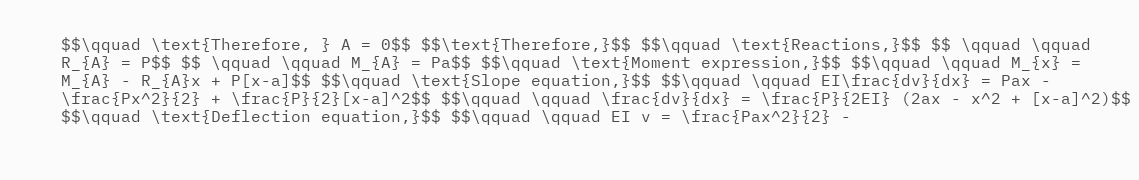$$\qquad \text{Therefore, } A = 0$$ $$\text{Therefore,}$$ $$\qquad \text{Reactions,}$$ $$ \qquad \qquad R_{A} = P$$ $$ \qquad \qquad M_{A} = Pa$$ $$\qquad \text{Moment expression,}$$ $$\qquad \qquad M_{x} = M_{A} - R_{A}x + P[x-a]$$ $$\qquad \text{Slope equation,}$$ $$\qquad \qquad EI\frac{dv}{dx} = Pax - \frac{Px^2}{2} + \frac{P}{2}[x-a]^2$$ $$\qquad \qquad \frac{dv}{dx} = \frac{P}{2EI} (2ax - x^2 + [x-a]^2)$$ $$\qquad \text{Deflection equation,}$$ $$\qquad \qquad EI v = \frac{Pax^2}{2} -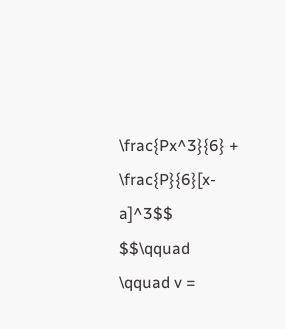\frac{Px^3}{6} + \frac{P}{6}[x-a]^3$$ $$\qquad \qquad v =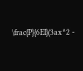\frac{P}{6EI}(3ax^2 -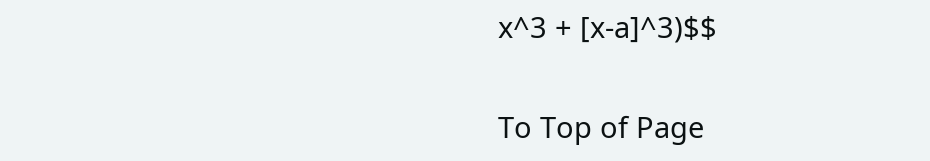x^3 + [x-a]^3)$$

To Top of Page